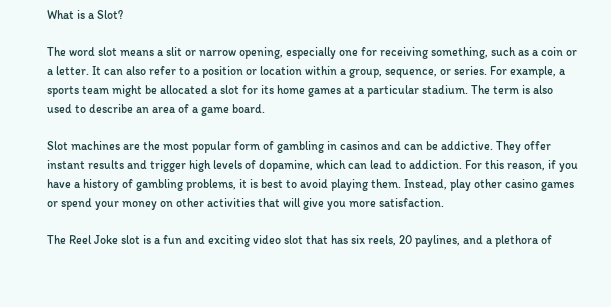What is a Slot?

The word slot means a slit or narrow opening, especially one for receiving something, such as a coin or a letter. It can also refer to a position or location within a group, sequence, or series. For example, a sports team might be allocated a slot for its home games at a particular stadium. The term is also used to describe an area of a game board.

Slot machines are the most popular form of gambling in casinos and can be addictive. They offer instant results and trigger high levels of dopamine, which can lead to addiction. For this reason, if you have a history of gambling problems, it is best to avoid playing them. Instead, play other casino games or spend your money on other activities that will give you more satisfaction.

The Reel Joke slot is a fun and exciting video slot that has six reels, 20 paylines, and a plethora of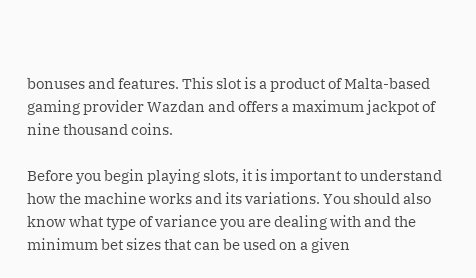bonuses and features. This slot is a product of Malta-based gaming provider Wazdan and offers a maximum jackpot of nine thousand coins.

Before you begin playing slots, it is important to understand how the machine works and its variations. You should also know what type of variance you are dealing with and the minimum bet sizes that can be used on a given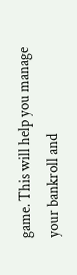game. This will help you manage your bankroll and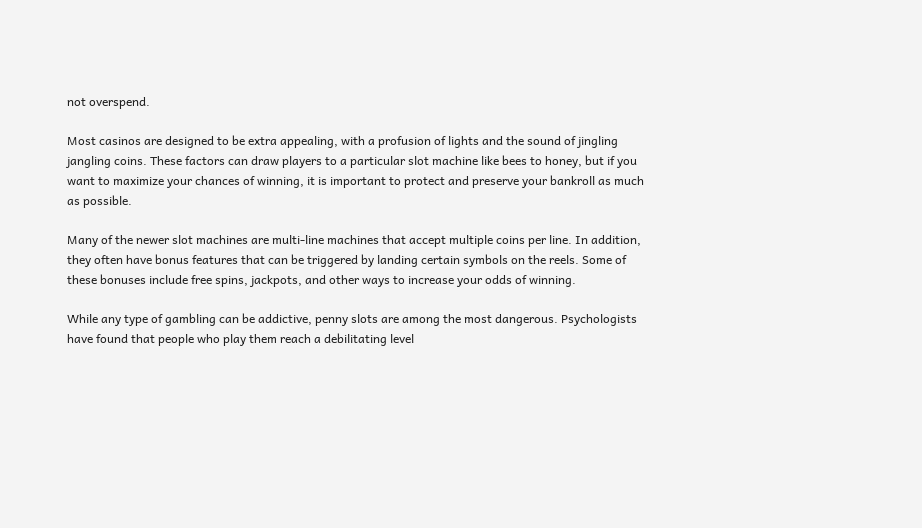not overspend.

Most casinos are designed to be extra appealing, with a profusion of lights and the sound of jingling jangling coins. These factors can draw players to a particular slot machine like bees to honey, but if you want to maximize your chances of winning, it is important to protect and preserve your bankroll as much as possible.

Many of the newer slot machines are multi-line machines that accept multiple coins per line. In addition, they often have bonus features that can be triggered by landing certain symbols on the reels. Some of these bonuses include free spins, jackpots, and other ways to increase your odds of winning.

While any type of gambling can be addictive, penny slots are among the most dangerous. Psychologists have found that people who play them reach a debilitating level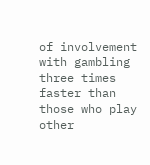of involvement with gambling three times faster than those who play other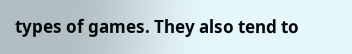types of games. They also tend to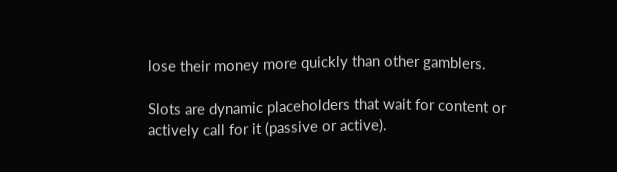lose their money more quickly than other gamblers.

Slots are dynamic placeholders that wait for content or actively call for it (passive or active).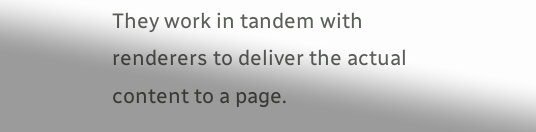They work in tandem with renderers to deliver the actual content to a page.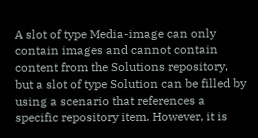A slot of type Media-image can only contain images and cannot contain content from the Solutions repository, but a slot of type Solution can be filled by using a scenario that references a specific repository item. However, it is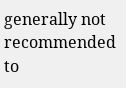generally not recommended to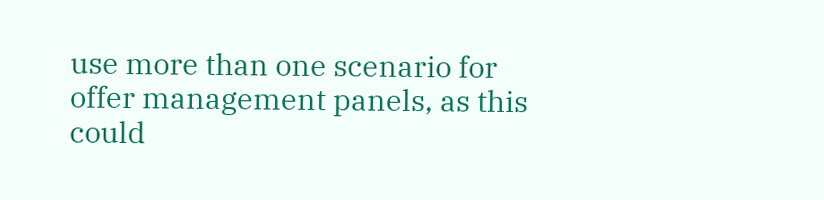use more than one scenario for offer management panels, as this could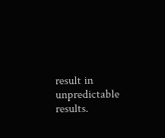result in unpredictable results.